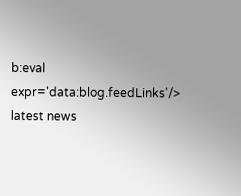b:eval expr='data:blog.feedLinks'/>
latest news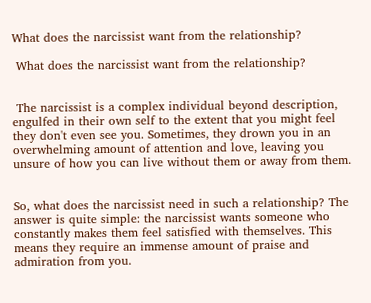What does the narcissist want from the relationship?

 What does the narcissist want from the relationship?


 The narcissist is a complex individual beyond description, engulfed in their own self to the extent that you might feel they don't even see you. Sometimes, they drown you in an overwhelming amount of attention and love, leaving you unsure of how you can live without them or away from them.


So, what does the narcissist need in such a relationship? The answer is quite simple: the narcissist wants someone who constantly makes them feel satisfied with themselves. This means they require an immense amount of praise and admiration from you.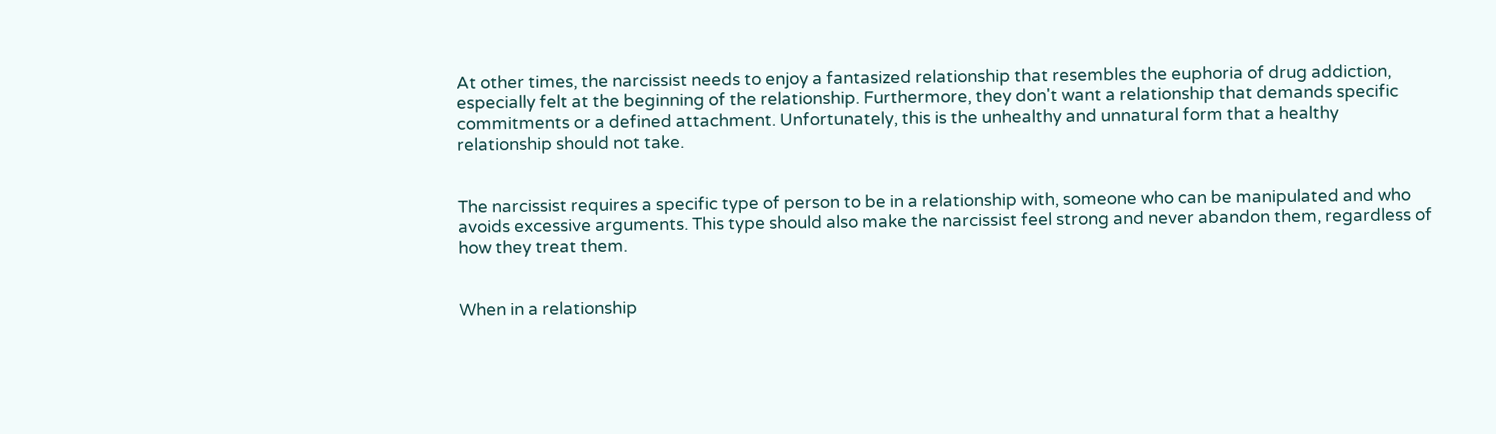At other times, the narcissist needs to enjoy a fantasized relationship that resembles the euphoria of drug addiction, especially felt at the beginning of the relationship. Furthermore, they don't want a relationship that demands specific commitments or a defined attachment. Unfortunately, this is the unhealthy and unnatural form that a healthy relationship should not take.


The narcissist requires a specific type of person to be in a relationship with, someone who can be manipulated and who avoids excessive arguments. This type should also make the narcissist feel strong and never abandon them, regardless of how they treat them.


When in a relationship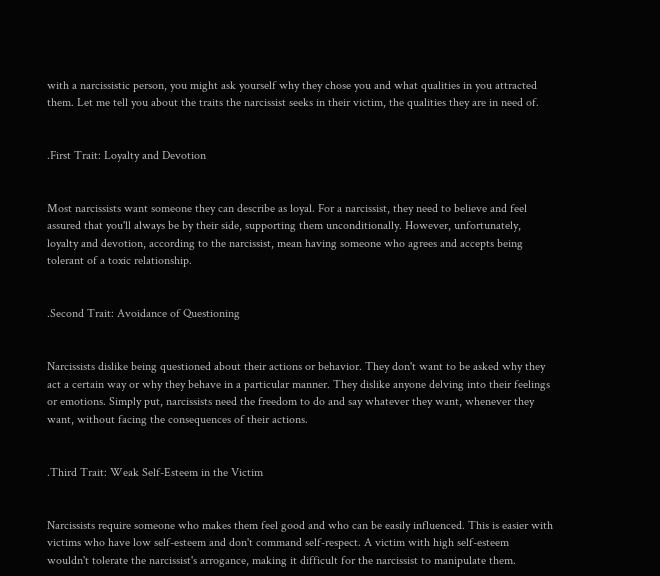with a narcissistic person, you might ask yourself why they chose you and what qualities in you attracted them. Let me tell you about the traits the narcissist seeks in their victim, the qualities they are in need of.


.First Trait: Loyalty and Devotion


Most narcissists want someone they can describe as loyal. For a narcissist, they need to believe and feel assured that you'll always be by their side, supporting them unconditionally. However, unfortunately, loyalty and devotion, according to the narcissist, mean having someone who agrees and accepts being tolerant of a toxic relationship.


.Second Trait: Avoidance of Questioning


Narcissists dislike being questioned about their actions or behavior. They don't want to be asked why they act a certain way or why they behave in a particular manner. They dislike anyone delving into their feelings or emotions. Simply put, narcissists need the freedom to do and say whatever they want, whenever they want, without facing the consequences of their actions.


.Third Trait: Weak Self-Esteem in the Victim


Narcissists require someone who makes them feel good and who can be easily influenced. This is easier with victims who have low self-esteem and don't command self-respect. A victim with high self-esteem wouldn't tolerate the narcissist's arrogance, making it difficult for the narcissist to manipulate them.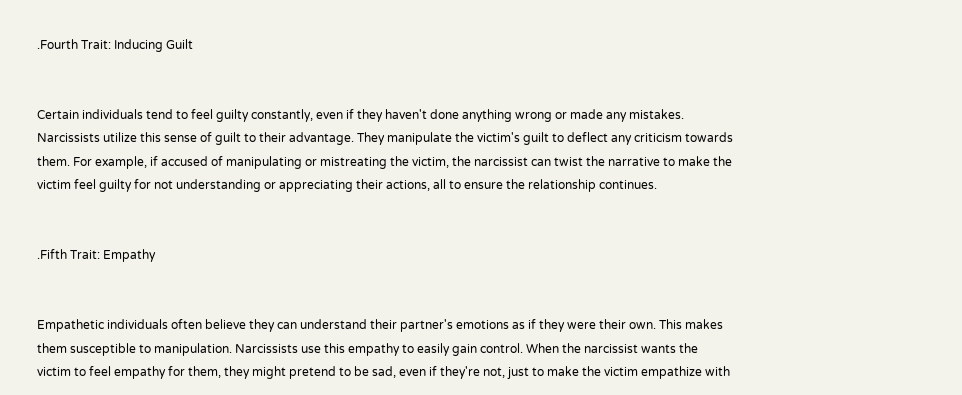.Fourth Trait: Inducing Guilt


Certain individuals tend to feel guilty constantly, even if they haven't done anything wrong or made any mistakes. Narcissists utilize this sense of guilt to their advantage. They manipulate the victim's guilt to deflect any criticism towards them. For example, if accused of manipulating or mistreating the victim, the narcissist can twist the narrative to make the victim feel guilty for not understanding or appreciating their actions, all to ensure the relationship continues.


.Fifth Trait: Empathy


Empathetic individuals often believe they can understand their partner's emotions as if they were their own. This makes them susceptible to manipulation. Narcissists use this empathy to easily gain control. When the narcissist wants the victim to feel empathy for them, they might pretend to be sad, even if they're not, just to make the victim empathize with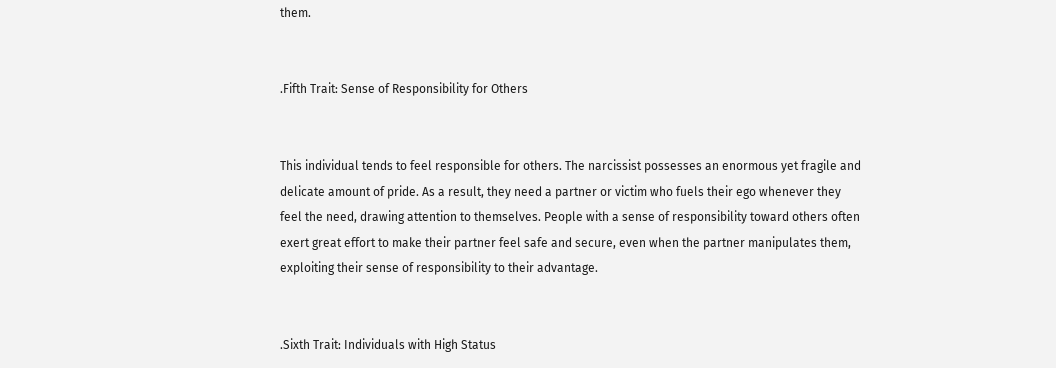them.


.Fifth Trait: Sense of Responsibility for Others


This individual tends to feel responsible for others. The narcissist possesses an enormous yet fragile and delicate amount of pride. As a result, they need a partner or victim who fuels their ego whenever they feel the need, drawing attention to themselves. People with a sense of responsibility toward others often exert great effort to make their partner feel safe and secure, even when the partner manipulates them, exploiting their sense of responsibility to their advantage.


.Sixth Trait: Individuals with High Status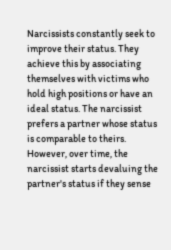Narcissists constantly seek to improve their status. They achieve this by associating themselves with victims who hold high positions or have an ideal status. The narcissist prefers a partner whose status is comparable to theirs. However, over time, the narcissist starts devaluing the partner's status if they sense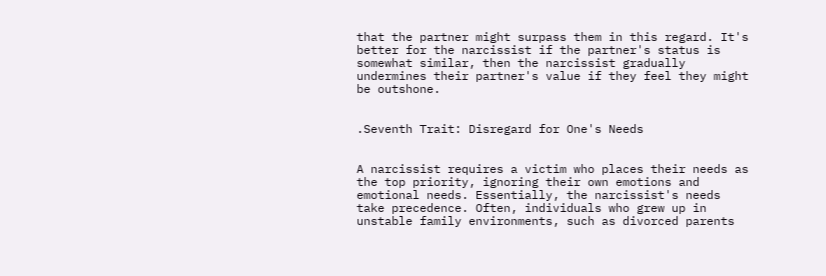that the partner might surpass them in this regard. It's better for the narcissist if the partner's status is somewhat similar, then the narcissist gradually undermines their partner's value if they feel they might be outshone.


.Seventh Trait: Disregard for One's Needs


A narcissist requires a victim who places their needs as the top priority, ignoring their own emotions and emotional needs. Essentially, the narcissist's needs take precedence. Often, individuals who grew up in unstable family environments, such as divorced parents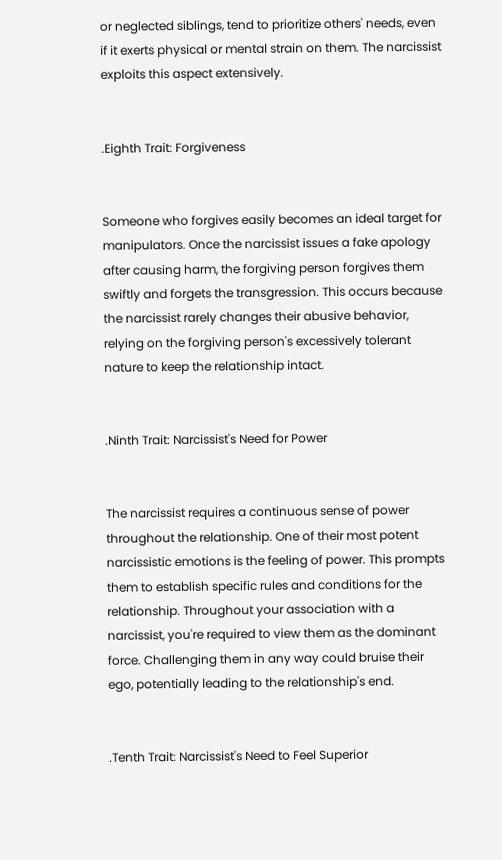or neglected siblings, tend to prioritize others' needs, even if it exerts physical or mental strain on them. The narcissist exploits this aspect extensively.


.Eighth Trait: Forgiveness


Someone who forgives easily becomes an ideal target for manipulators. Once the narcissist issues a fake apology after causing harm, the forgiving person forgives them swiftly and forgets the transgression. This occurs because the narcissist rarely changes their abusive behavior, relying on the forgiving person's excessively tolerant nature to keep the relationship intact.


.Ninth Trait: Narcissist's Need for Power


The narcissist requires a continuous sense of power throughout the relationship. One of their most potent narcissistic emotions is the feeling of power. This prompts them to establish specific rules and conditions for the relationship. Throughout your association with a narcissist, you're required to view them as the dominant force. Challenging them in any way could bruise their ego, potentially leading to the relationship's end.


.Tenth Trait: Narcissist's Need to Feel Superior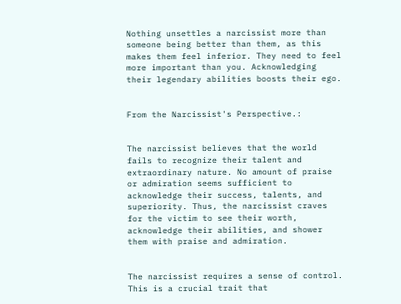Nothing unsettles a narcissist more than someone being better than them, as this makes them feel inferior. They need to feel more important than you. Acknowledging their legendary abilities boosts their ego.


From the Narcissist's Perspective.:


The narcissist believes that the world fails to recognize their talent and extraordinary nature. No amount of praise or admiration seems sufficient to acknowledge their success, talents, and superiority. Thus, the narcissist craves for the victim to see their worth, acknowledge their abilities, and shower them with praise and admiration.


The narcissist requires a sense of control. This is a crucial trait that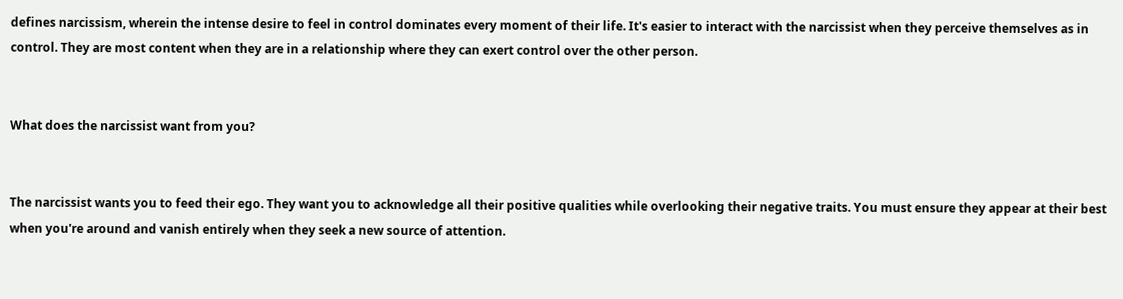defines narcissism, wherein the intense desire to feel in control dominates every moment of their life. It's easier to interact with the narcissist when they perceive themselves as in control. They are most content when they are in a relationship where they can exert control over the other person.


What does the narcissist want from you?


The narcissist wants you to feed their ego. They want you to acknowledge all their positive qualities while overlooking their negative traits. You must ensure they appear at their best when you're around and vanish entirely when they seek a new source of attention.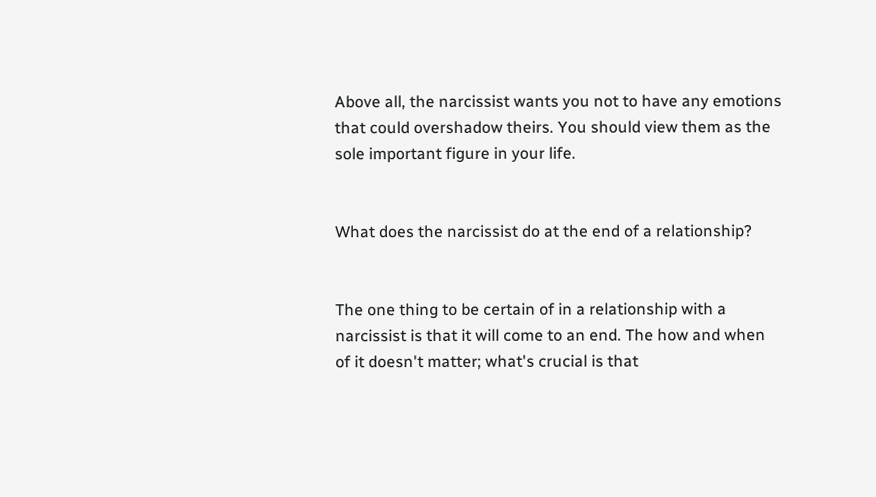Above all, the narcissist wants you not to have any emotions that could overshadow theirs. You should view them as the sole important figure in your life.


What does the narcissist do at the end of a relationship?


The one thing to be certain of in a relationship with a narcissist is that it will come to an end. The how and when of it doesn't matter; what's crucial is that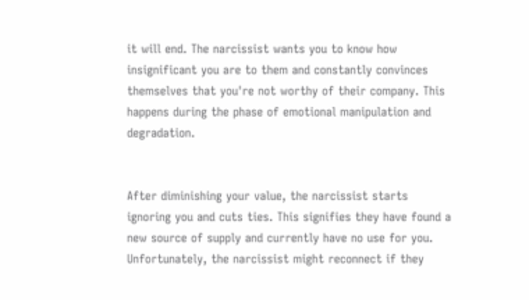it will end. The narcissist wants you to know how insignificant you are to them and constantly convinces themselves that you're not worthy of their company. This happens during the phase of emotional manipulation and degradation.


After diminishing your value, the narcissist starts ignoring you and cuts ties. This signifies they have found a new source of supply and currently have no use for you. Unfortunately, the narcissist might reconnect if they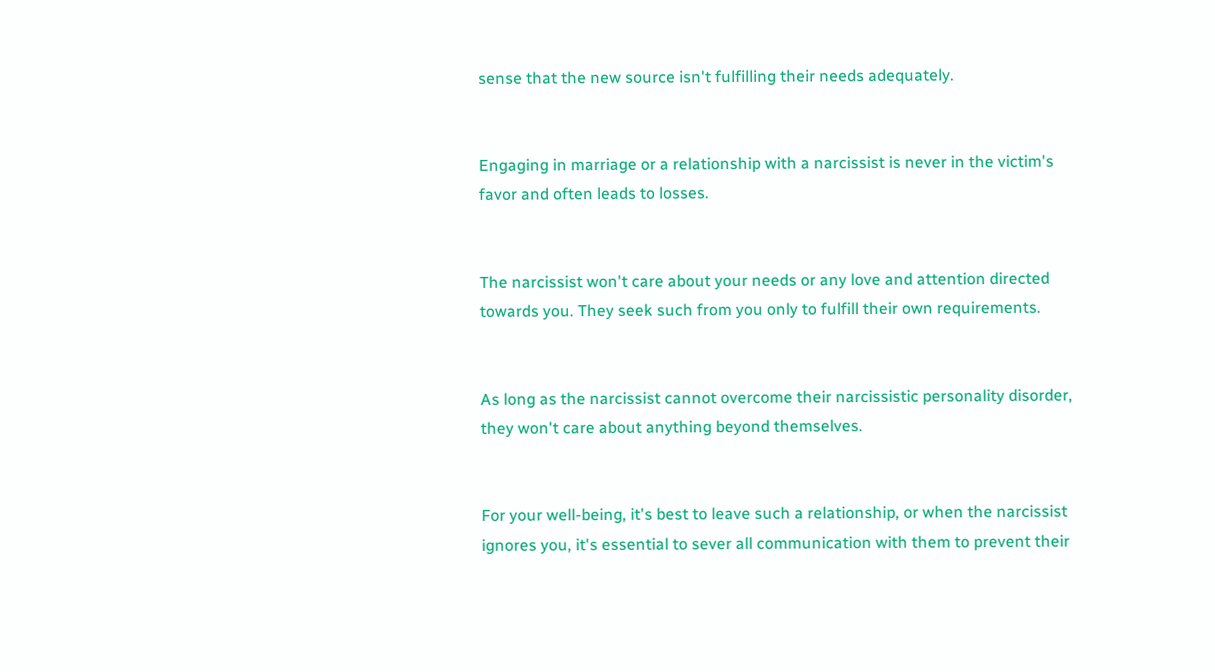sense that the new source isn't fulfilling their needs adequately.


Engaging in marriage or a relationship with a narcissist is never in the victim's favor and often leads to losses.


The narcissist won't care about your needs or any love and attention directed towards you. They seek such from you only to fulfill their own requirements.


As long as the narcissist cannot overcome their narcissistic personality disorder, they won't care about anything beyond themselves.


For your well-being, it's best to leave such a relationship, or when the narcissist ignores you, it's essential to sever all communication with them to prevent their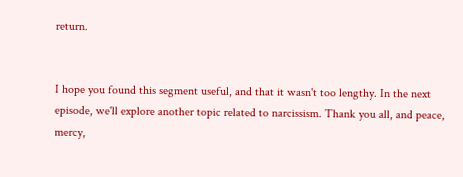return.


I hope you found this segment useful, and that it wasn't too lengthy. In the next episode, we'll explore another topic related to narcissism. Thank you all, and peace, mercy,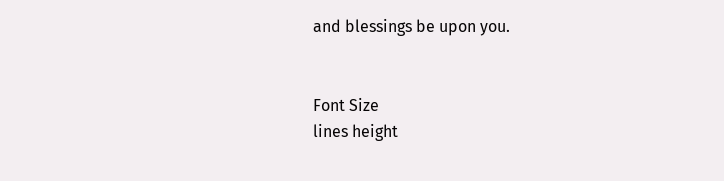and blessings be upon you.


Font Size
lines height